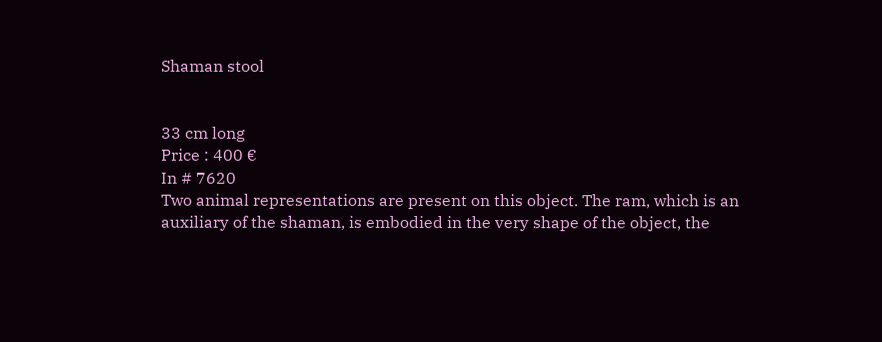Shaman stool


33 cm long
Price : 400 €
In # 7620
Two animal representations are present on this object. The ram, which is an auxiliary of the shaman, is embodied in the very shape of the object, the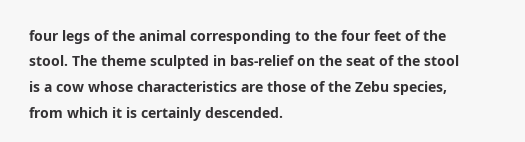four legs of the animal corresponding to the four feet of the stool. The theme sculpted in bas-relief on the seat of the stool is a cow whose characteristics are those of the Zebu species, from which it is certainly descended.